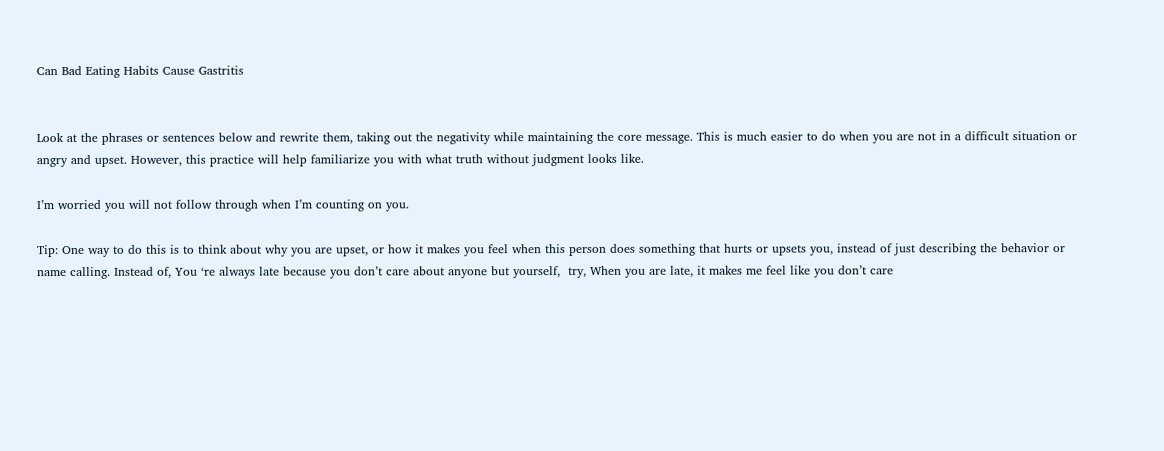Can Bad Eating Habits Cause Gastritis


Look at the phrases or sentences below and rewrite them, taking out the negativity while maintaining the core message. This is much easier to do when you are not in a difficult situation or angry and upset. However, this practice will help familiarize you with what truth without judgment looks like.

I’m worried you will not follow through when I’m counting on you.

Tip: One way to do this is to think about why you are upset, or how it makes you feel when this person does something that hurts or upsets you, instead of just describing the behavior or name calling. Instead of, You ‘re always late because you don’t care about anyone but yourself,  try, When you are late, it makes me feel like you don’t care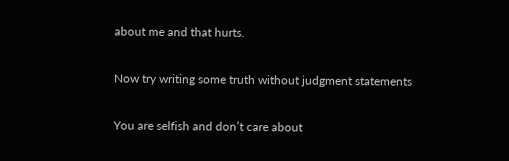about me and that hurts.

Now try writing some truth without judgment statements

You are selfish and don’t care about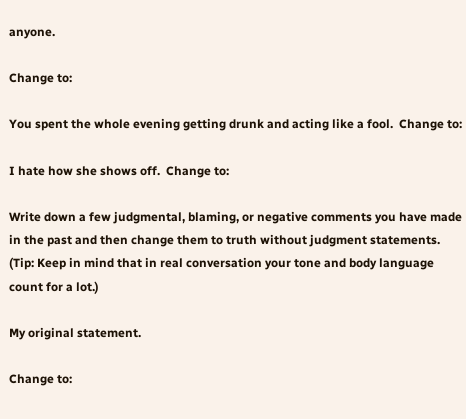anyone.

Change to:

You spent the whole evening getting drunk and acting like a fool.  Change to:

I hate how she shows off.  Change to:

Write down a few judgmental, blaming, or negative comments you have made in the past and then change them to truth without judgment statements. (Tip: Keep in mind that in real conversation your tone and body language count for a lot.)

My original statement.

Change to: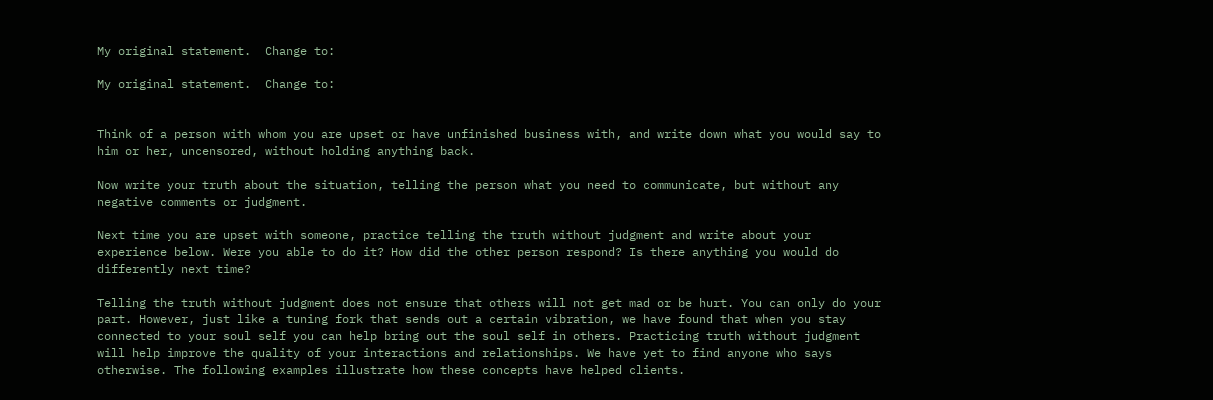My original statement.  Change to:

My original statement.  Change to:


Think of a person with whom you are upset or have unfinished business with, and write down what you would say to him or her, uncensored, without holding anything back.

Now write your truth about the situation, telling the person what you need to communicate, but without any negative comments or judgment.

Next time you are upset with someone, practice telling the truth without judgment and write about your experience below. Were you able to do it? How did the other person respond? Is there anything you would do differently next time?

Telling the truth without judgment does not ensure that others will not get mad or be hurt. You can only do your part. However, just like a tuning fork that sends out a certain vibration, we have found that when you stay connected to your soul self you can help bring out the soul self in others. Practicing truth without judgment will help improve the quality of your interactions and relationships. We have yet to find anyone who says otherwise. The following examples illustrate how these concepts have helped clients.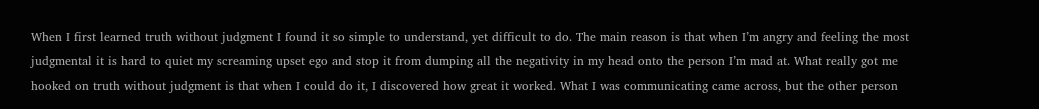When I first learned truth without judgment I found it so simple to understand, yet difficult to do. The main reason is that when I’m angry and feeling the most judgmental it is hard to quiet my screaming upset ego and stop it from dumping all the negativity in my head onto the person I’m mad at. What really got me hooked on truth without judgment is that when I could do it, I discovered how great it worked. What I was communicating came across, but the other person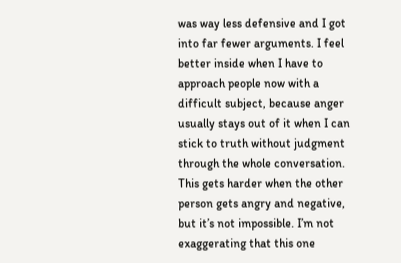was way less defensive and I got into far fewer arguments. I feel better inside when I have to approach people now with a difficult subject, because anger usually stays out of it when I can stick to truth without judgment through the whole conversation. This gets harder when the other person gets angry and negative, but it’s not impossible. I’m not exaggerating that this one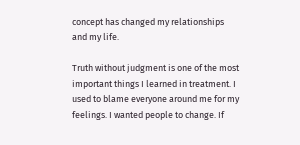concept has changed my relationships and my life.

Truth without judgment is one of the most important things I learned in treatment. I used to blame everyone around me for my feelings. I wanted people to change. If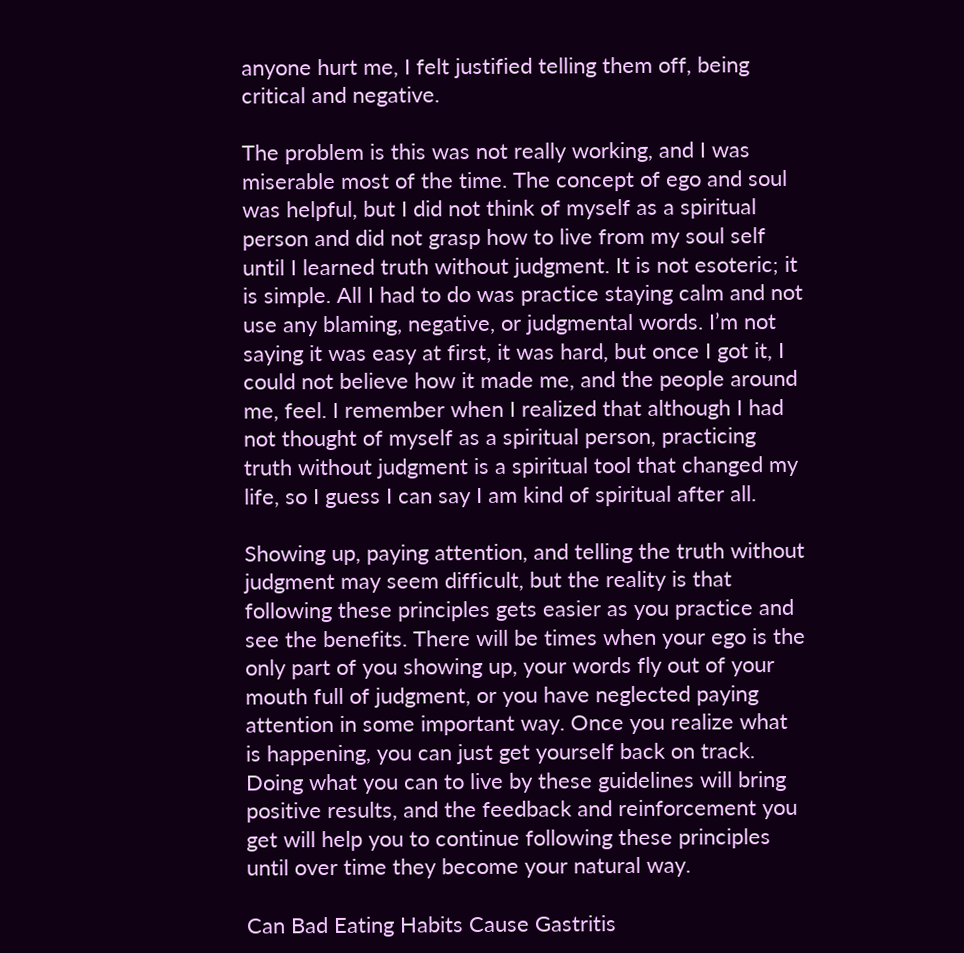anyone hurt me, I felt justified telling them off, being critical and negative.

The problem is this was not really working, and I was miserable most of the time. The concept of ego and soul was helpful, but I did not think of myself as a spiritual person and did not grasp how to live from my soul self until I learned truth without judgment. It is not esoteric; it is simple. All I had to do was practice staying calm and not use any blaming, negative, or judgmental words. I’m not saying it was easy at first, it was hard, but once I got it, I could not believe how it made me, and the people around me, feel. I remember when I realized that although I had not thought of myself as a spiritual person, practicing truth without judgment is a spiritual tool that changed my life, so I guess I can say I am kind of spiritual after all.

Showing up, paying attention, and telling the truth without judgment may seem difficult, but the reality is that following these principles gets easier as you practice and see the benefits. There will be times when your ego is the only part of you showing up, your words fly out of your mouth full of judgment, or you have neglected paying attention in some important way. Once you realize what is happening, you can just get yourself back on track. Doing what you can to live by these guidelines will bring positive results, and the feedback and reinforcement you get will help you to continue following these principles until over time they become your natural way.

Can Bad Eating Habits Cause Gastritis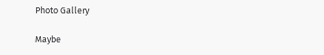Photo Gallery

Maybe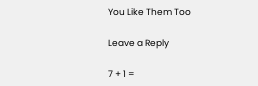You Like Them Too

Leave a Reply

7 + 1 =